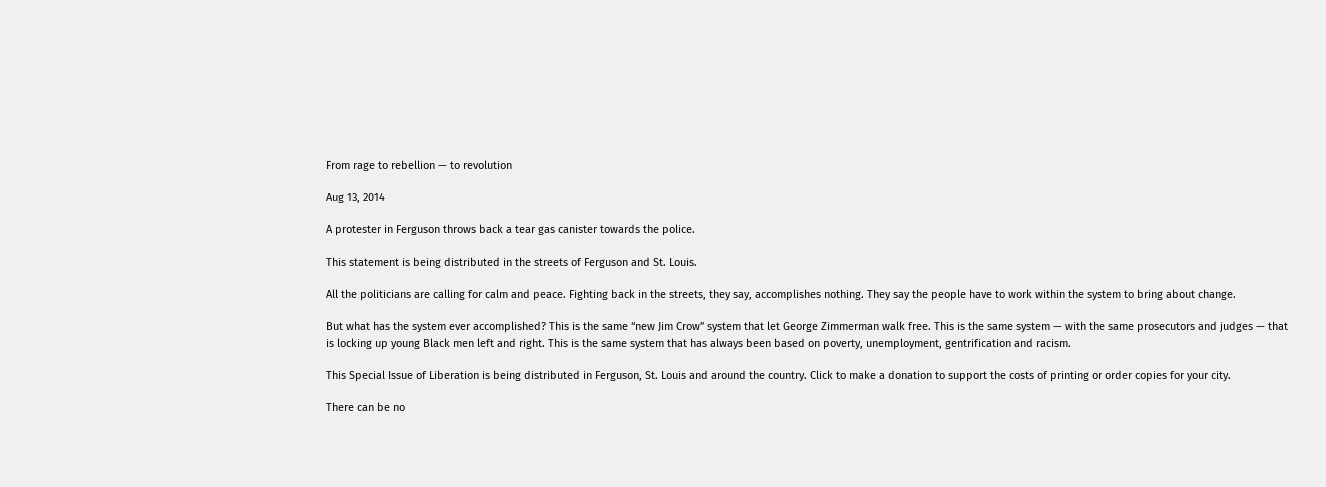From rage to rebellion — to revolution

Aug 13, 2014

A protester in Ferguson throws back a tear gas canister towards the police.

This statement is being distributed in the streets of Ferguson and St. Louis.

All the politicians are calling for calm and peace. Fighting back in the streets, they say, accomplishes nothing. They say the people have to work within the system to bring about change.

But what has the system ever accomplished? This is the same “new Jim Crow” system that let George Zimmerman walk free. This is the same system — with the same prosecutors and judges — that is locking up young Black men left and right. This is the same system that has always been based on poverty, unemployment, gentrification and racism.

This Special Issue of Liberation is being distributed in Ferguson, St. Louis and around the country. Click to make a donation to support the costs of printing or order copies for your city.

There can be no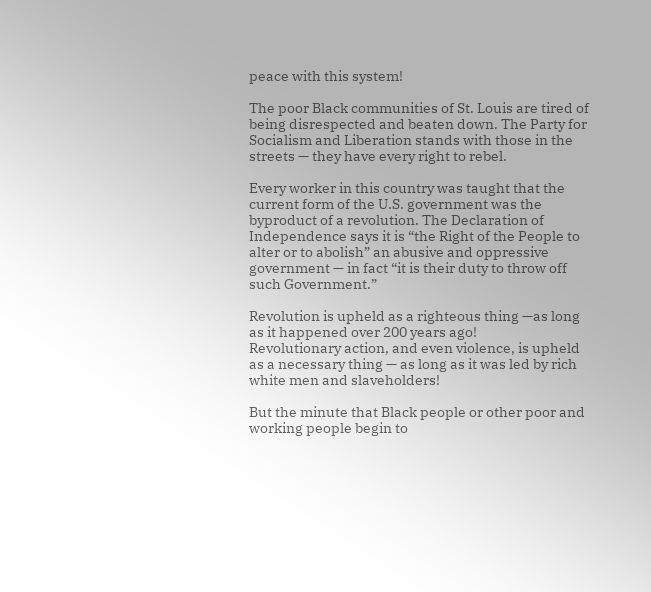peace with this system!

The poor Black communities of St. Louis are tired of being disrespected and beaten down. The Party for Socialism and Liberation stands with those in the streets — they have every right to rebel.

Every worker in this country was taught that the current form of the U.S. government was the byproduct of a revolution. The Declaration of Independence says it is “the Right of the People to alter or to abolish” an abusive and oppressive government — in fact “it is their duty to throw off such Government.”

Revolution is upheld as a righteous thing —as long as it happened over 200 years ago!
Revolutionary action, and even violence, is upheld as a necessary thing — as long as it was led by rich white men and slaveholders!

But the minute that Black people or other poor and working people begin to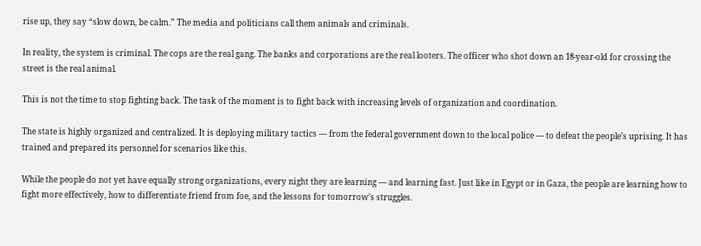rise up, they say “slow down, be calm.” The media and politicians call them animals and criminals.

In reality, the system is criminal. The cops are the real gang. The banks and corporations are the real looters. The officer who shot down an 18-year-old for crossing the street is the real animal.

This is not the time to stop fighting back. The task of the moment is to fight back with increasing levels of organization and coordination.

The state is highly organized and centralized. It is deploying military tactics — from the federal government down to the local police — to defeat the people’s uprising. It has trained and prepared its personnel for scenarios like this.

While the people do not yet have equally strong organizations, every night they are learning — and learning fast. Just like in Egypt or in Gaza, the people are learning how to fight more effectively, how to differentiate friend from foe, and the lessons for tomorrow’s struggles.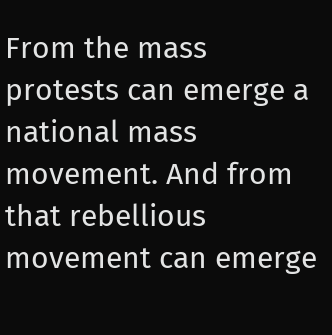From the mass protests can emerge a national mass movement. And from that rebellious movement can emerge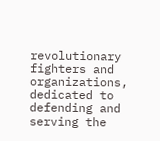revolutionary fighters and organizations, dedicated to defending and serving the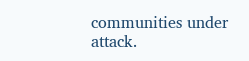communities under attack.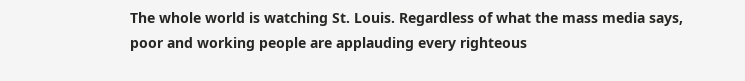The whole world is watching St. Louis. Regardless of what the mass media says, poor and working people are applauding every righteous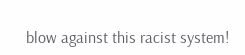blow against this racist system!